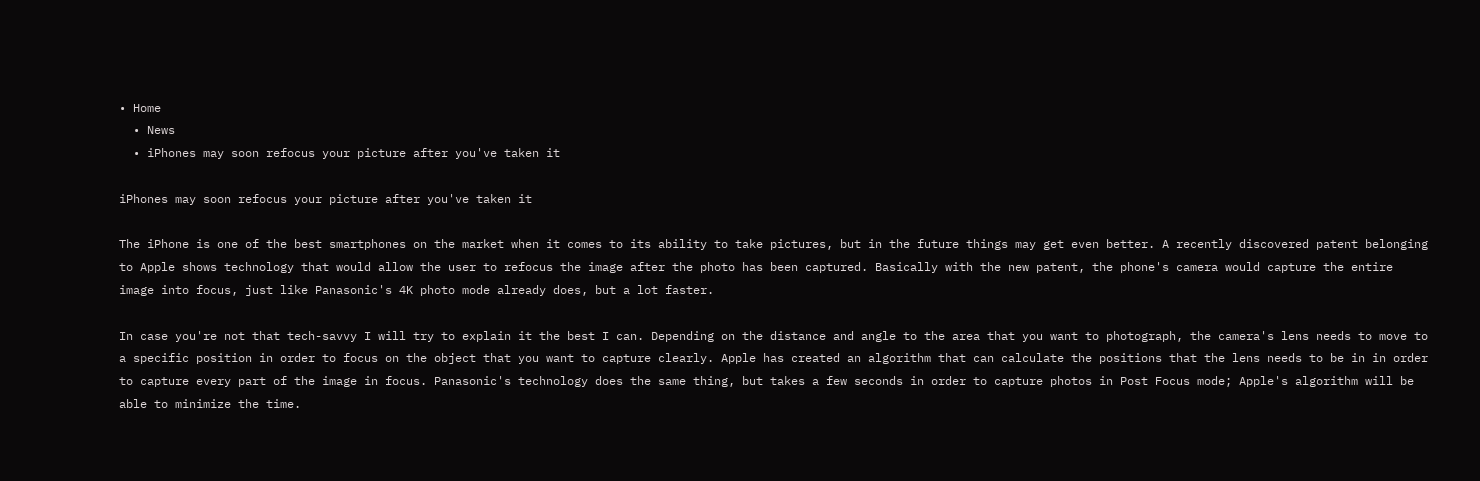• Home
  • News
  • iPhones may soon refocus your picture after you've taken it

iPhones may soon refocus your picture after you've taken it

The iPhone is one of the best smartphones on the market when it comes to its ability to take pictures, but in the future things may get even better. A recently discovered patent belonging to Apple shows technology that would allow the user to refocus the image after the photo has been captured. Basically with the new patent, the phone's camera would capture the entire image into focus, just like Panasonic's 4K photo mode already does, but a lot faster.

In case you're not that tech-savvy I will try to explain it the best I can. Depending on the distance and angle to the area that you want to photograph, the camera's lens needs to move to a specific position in order to focus on the object that you want to capture clearly. Apple has created an algorithm that can calculate the positions that the lens needs to be in in order to capture every part of the image in focus. Panasonic's technology does the same thing, but takes a few seconds in order to capture photos in Post Focus mode; Apple's algorithm will be able to minimize the time.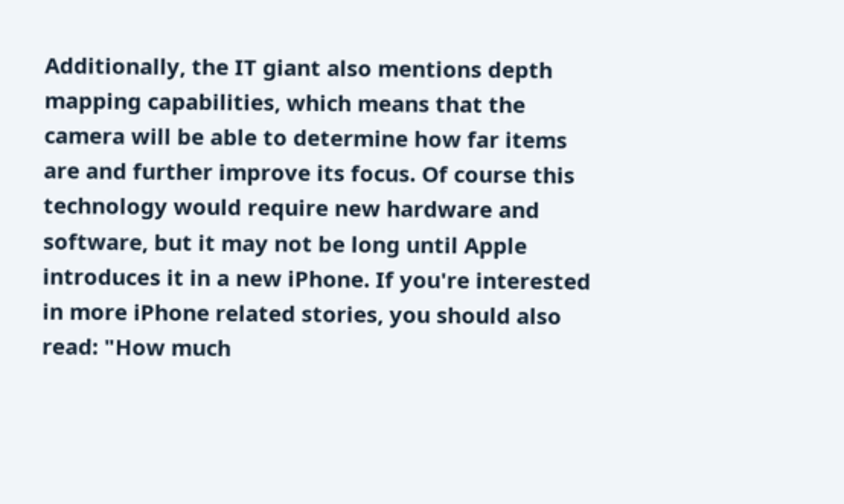Additionally, the IT giant also mentions depth mapping capabilities, which means that the camera will be able to determine how far items are and further improve its focus. Of course this technology would require new hardware and software, but it may not be long until Apple introduces it in a new iPhone. If you're interested in more iPhone related stories, you should also read: "How much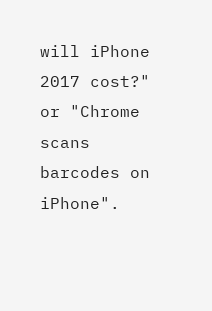will iPhone 2017 cost?" or "Chrome scans barcodes on iPhone".